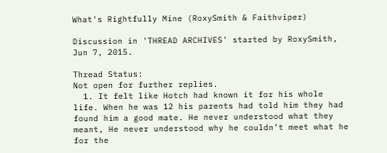What's Rightfully Mine (RoxySmith & Faithviper)

Discussion in 'THREAD ARCHIVES' started by RoxySmith, Jun 7, 2015.

Thread Status:
Not open for further replies.
  1. It felt like Hotch had known it for his whole life. When he was 12 his parents had told him they had found him a good mate. He never understood what they meant, He never understood why he couldn’t meet what he for the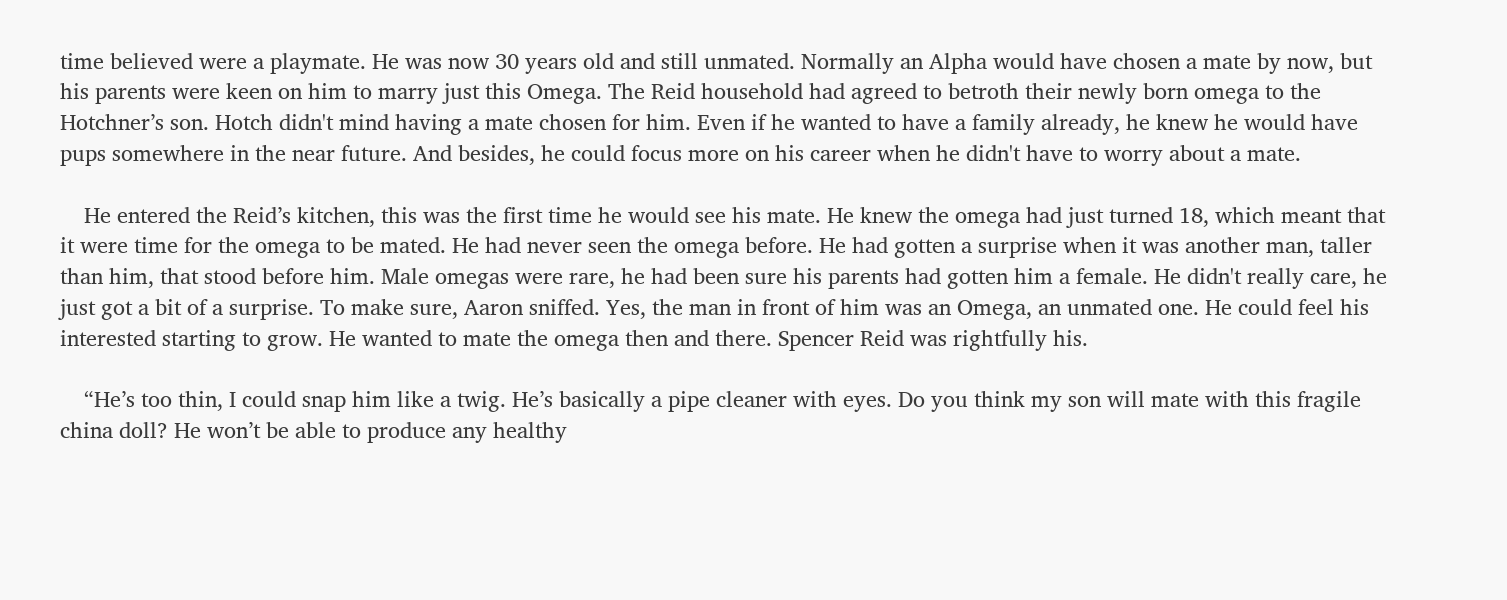time believed were a playmate. He was now 30 years old and still unmated. Normally an Alpha would have chosen a mate by now, but his parents were keen on him to marry just this Omega. The Reid household had agreed to betroth their newly born omega to the Hotchner’s son. Hotch didn't mind having a mate chosen for him. Even if he wanted to have a family already, he knew he would have pups somewhere in the near future. And besides, he could focus more on his career when he didn't have to worry about a mate.

    He entered the Reid’s kitchen, this was the first time he would see his mate. He knew the omega had just turned 18, which meant that it were time for the omega to be mated. He had never seen the omega before. He had gotten a surprise when it was another man, taller than him, that stood before him. Male omegas were rare, he had been sure his parents had gotten him a female. He didn't really care, he just got a bit of a surprise. To make sure, Aaron sniffed. Yes, the man in front of him was an Omega, an unmated one. He could feel his interested starting to grow. He wanted to mate the omega then and there. Spencer Reid was rightfully his.

    “He’s too thin, I could snap him like a twig. He’s basically a pipe cleaner with eyes. Do you think my son will mate with this fragile china doll? He won’t be able to produce any healthy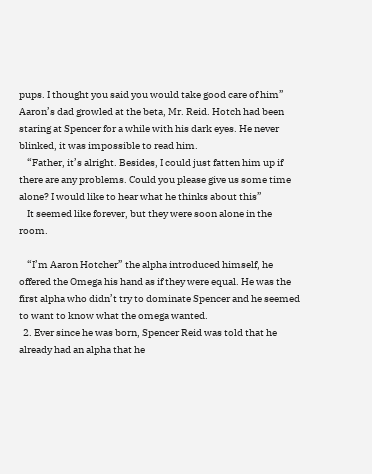pups. I thought you said you would take good care of him” Aaron’s dad growled at the beta, Mr. Reid. Hotch had been staring at Spencer for a while with his dark eyes. He never blinked, it was impossible to read him.
    “Father, it’s alright. Besides, I could just fatten him up if there are any problems. Could you please give us some time alone? I would like to hear what he thinks about this”
    It seemed like forever, but they were soon alone in the room.

    “I’m Aaron Hotcher” the alpha introduced himself, he offered the Omega his hand as if they were equal. He was the first alpha who didn’t try to dominate Spencer and he seemed to want to know what the omega wanted.
  2. Ever since he was born, Spencer Reid was told that he already had an alpha that he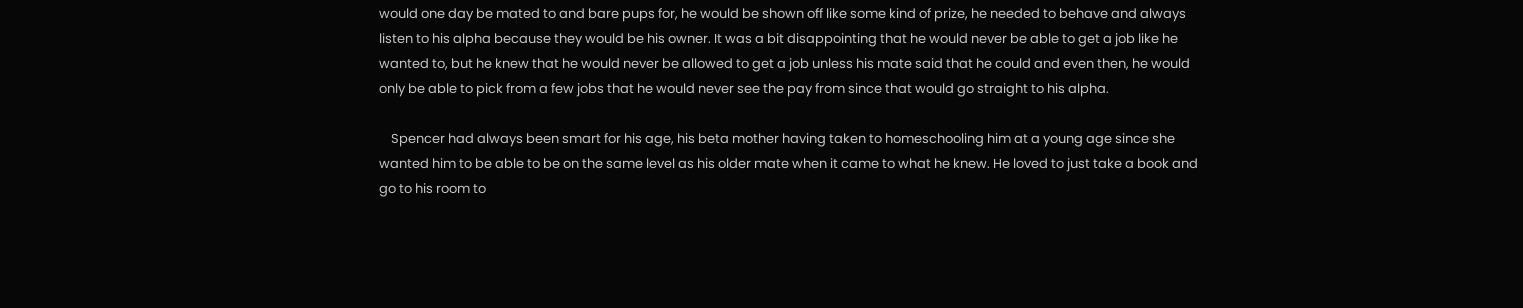would one day be mated to and bare pups for, he would be shown off like some kind of prize, he needed to behave and always listen to his alpha because they would be his owner. It was a bit disappointing that he would never be able to get a job like he wanted to, but he knew that he would never be allowed to get a job unless his mate said that he could and even then, he would only be able to pick from a few jobs that he would never see the pay from since that would go straight to his alpha.

    Spencer had always been smart for his age, his beta mother having taken to homeschooling him at a young age since she wanted him to be able to be on the same level as his older mate when it came to what he knew. He loved to just take a book and go to his room to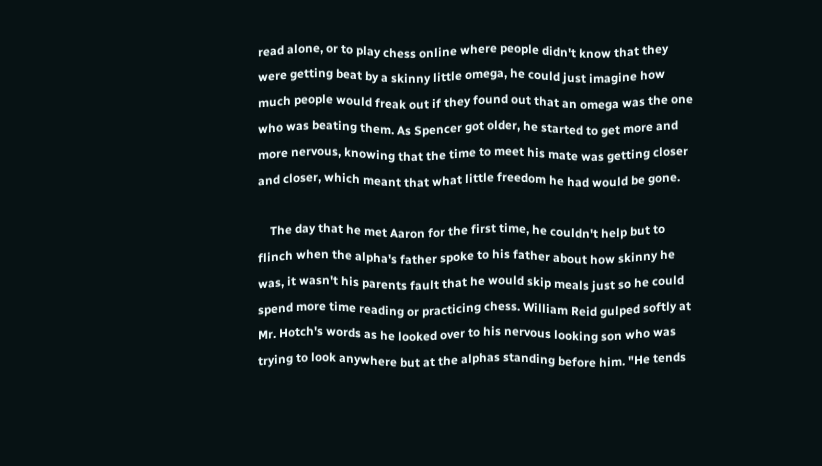read alone, or to play chess online where people didn't know that they were getting beat by a skinny little omega, he could just imagine how much people would freak out if they found out that an omega was the one who was beating them. As Spencer got older, he started to get more and more nervous, knowing that the time to meet his mate was getting closer and closer, which meant that what little freedom he had would be gone.

    The day that he met Aaron for the first time, he couldn't help but to flinch when the alpha's father spoke to his father about how skinny he was, it wasn't his parents fault that he would skip meals just so he could spend more time reading or practicing chess. William Reid gulped softly at Mr. Hotch's words as he looked over to his nervous looking son who was trying to look anywhere but at the alphas standing before him. "He tends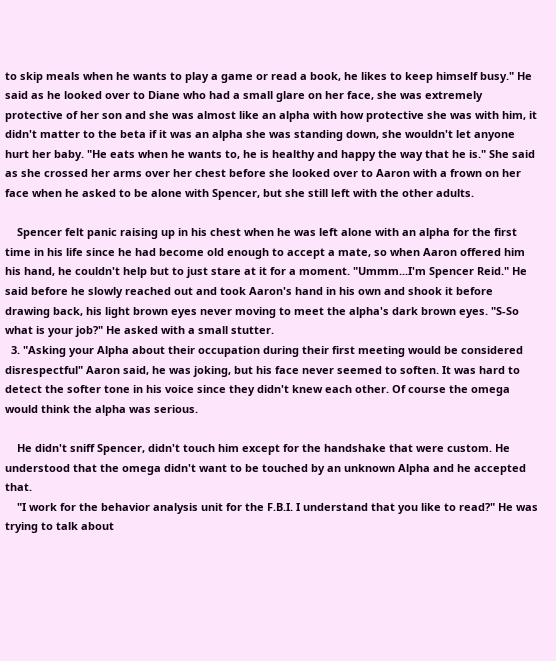to skip meals when he wants to play a game or read a book, he likes to keep himself busy." He said as he looked over to Diane who had a small glare on her face, she was extremely protective of her son and she was almost like an alpha with how protective she was with him, it didn't matter to the beta if it was an alpha she was standing down, she wouldn't let anyone hurt her baby. "He eats when he wants to, he is healthy and happy the way that he is." She said as she crossed her arms over her chest before she looked over to Aaron with a frown on her face when he asked to be alone with Spencer, but she still left with the other adults.

    Spencer felt panic raising up in his chest when he was left alone with an alpha for the first time in his life since he had become old enough to accept a mate, so when Aaron offered him his hand, he couldn't help but to just stare at it for a moment. "Ummm...I'm Spencer Reid." He said before he slowly reached out and took Aaron's hand in his own and shook it before drawing back, his light brown eyes never moving to meet the alpha's dark brown eyes. "S-So what is your job?" He asked with a small stutter.
  3. "Asking your Alpha about their occupation during their first meeting would be considered disrespectful" Aaron said, he was joking, but his face never seemed to soften. It was hard to detect the softer tone in his voice since they didn't knew each other. Of course the omega would think the alpha was serious.

    He didn't sniff Spencer, didn't touch him except for the handshake that were custom. He understood that the omega didn't want to be touched by an unknown Alpha and he accepted that.
    "I work for the behavior analysis unit for the F.B.I. I understand that you like to read?" He was trying to talk about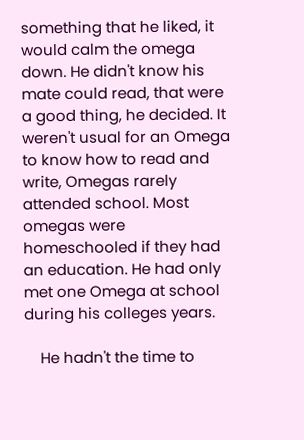something that he liked, it would calm the omega down. He didn't know his mate could read, that were a good thing, he decided. It weren't usual for an Omega to know how to read and write, Omegas rarely attended school. Most omegas were homeschooled if they had an education. He had only met one Omega at school during his colleges years.

    He hadn't the time to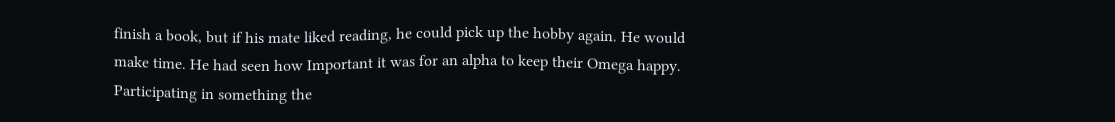finish a book, but if his mate liked reading, he could pick up the hobby again. He would make time. He had seen how Important it was for an alpha to keep their Omega happy. Participating in something the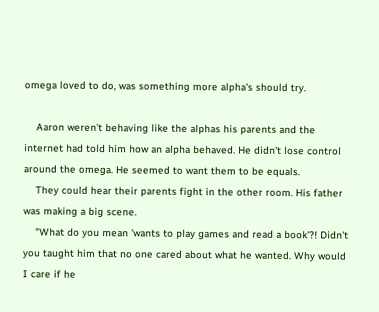omega loved to do, was something more alpha's should try.

    Aaron weren't behaving like the alphas his parents and the internet had told him how an alpha behaved. He didn't lose control around the omega. He seemed to want them to be equals.
    They could hear their parents fight in the other room. His father was making a big scene.
    "What do you mean 'wants to play games and read a book'?! Didn't you taught him that no one cared about what he wanted. Why would I care if he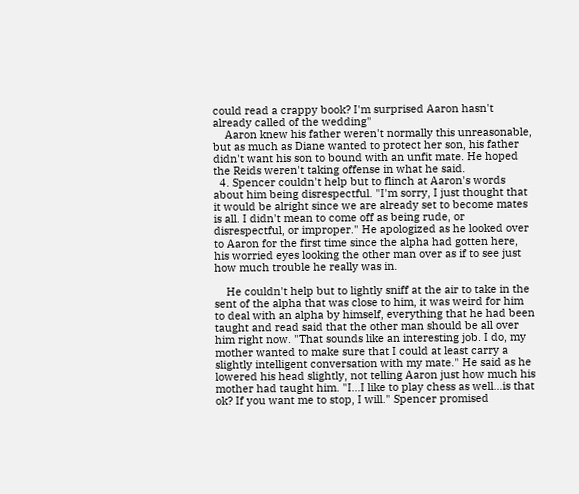could read a crappy book? I'm surprised Aaron hasn't already called of the wedding"
    Aaron knew his father weren't normally this unreasonable, but as much as Diane wanted to protect her son, his father didn't want his son to bound with an unfit mate. He hoped the Reids weren't taking offense in what he said.
  4. Spencer couldn't help but to flinch at Aaron's words about him being disrespectful. "I'm sorry, I just thought that it would be alright since we are already set to become mates is all. I didn't mean to come off as being rude, or disrespectful, or improper." He apologized as he looked over to Aaron for the first time since the alpha had gotten here, his worried eyes looking the other man over as if to see just how much trouble he really was in.

    He couldn't help but to lightly sniff at the air to take in the sent of the alpha that was close to him, it was weird for him to deal with an alpha by himself, everything that he had been taught and read said that the other man should be all over him right now. "That sounds like an interesting job. I do, my mother wanted to make sure that I could at least carry a slightly intelligent conversation with my mate." He said as he lowered his head slightly, not telling Aaron just how much his mother had taught him. "I...I like to play chess as well...is that ok? If you want me to stop, I will." Spencer promised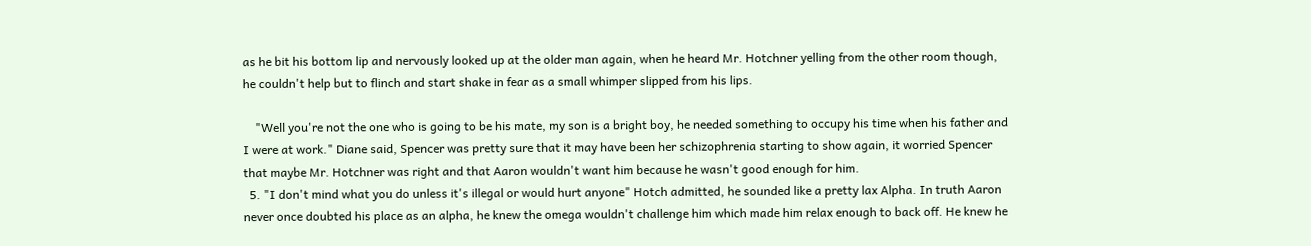as he bit his bottom lip and nervously looked up at the older man again, when he heard Mr. Hotchner yelling from the other room though, he couldn't help but to flinch and start shake in fear as a small whimper slipped from his lips.

    "Well you're not the one who is going to be his mate, my son is a bright boy, he needed something to occupy his time when his father and I were at work." Diane said, Spencer was pretty sure that it may have been her schizophrenia starting to show again, it worried Spencer that maybe Mr. Hotchner was right and that Aaron wouldn't want him because he wasn't good enough for him.
  5. "I don't mind what you do unless it's illegal or would hurt anyone" Hotch admitted, he sounded like a pretty lax Alpha. In truth Aaron never once doubted his place as an alpha, he knew the omega wouldn't challenge him which made him relax enough to back off. He knew he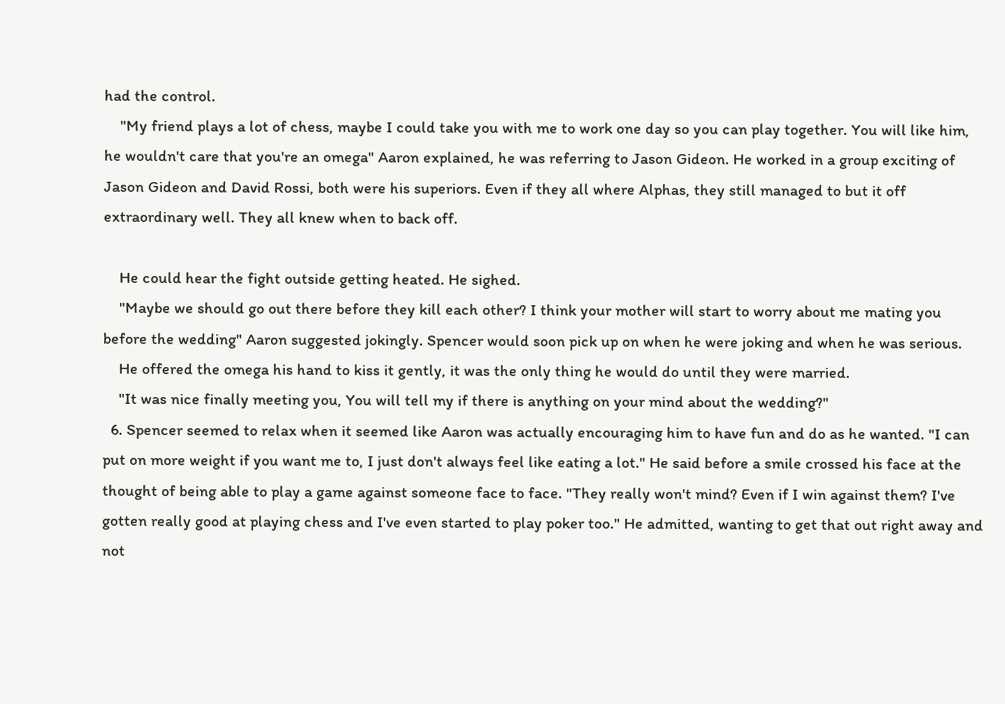had the control.
    "My friend plays a lot of chess, maybe I could take you with me to work one day so you can play together. You will like him, he wouldn't care that you're an omega" Aaron explained, he was referring to Jason Gideon. He worked in a group exciting of Jason Gideon and David Rossi, both were his superiors. Even if they all where Alphas, they still managed to but it off extraordinary well. They all knew when to back off.

    He could hear the fight outside getting heated. He sighed.
    "Maybe we should go out there before they kill each other? I think your mother will start to worry about me mating you before the wedding" Aaron suggested jokingly. Spencer would soon pick up on when he were joking and when he was serious.
    He offered the omega his hand to kiss it gently, it was the only thing he would do until they were married.
    "It was nice finally meeting you, You will tell my if there is anything on your mind about the wedding?"
  6. Spencer seemed to relax when it seemed like Aaron was actually encouraging him to have fun and do as he wanted. "I can put on more weight if you want me to, I just don't always feel like eating a lot." He said before a smile crossed his face at the thought of being able to play a game against someone face to face. "They really won't mind? Even if I win against them? I've gotten really good at playing chess and I've even started to play poker too." He admitted, wanting to get that out right away and not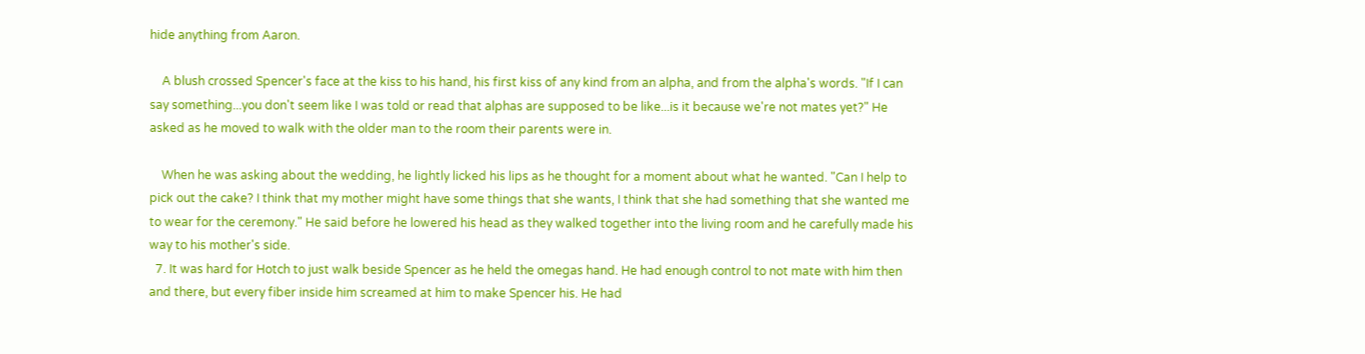hide anything from Aaron.

    A blush crossed Spencer's face at the kiss to his hand, his first kiss of any kind from an alpha, and from the alpha's words. "If I can say something...you don't seem like I was told or read that alphas are supposed to be like...is it because we're not mates yet?" He asked as he moved to walk with the older man to the room their parents were in.

    When he was asking about the wedding, he lightly licked his lips as he thought for a moment about what he wanted. "Can I help to pick out the cake? I think that my mother might have some things that she wants, I think that she had something that she wanted me to wear for the ceremony." He said before he lowered his head as they walked together into the living room and he carefully made his way to his mother's side.
  7. It was hard for Hotch to just walk beside Spencer as he held the omegas hand. He had enough control to not mate with him then and there, but every fiber inside him screamed at him to make Spencer his. He had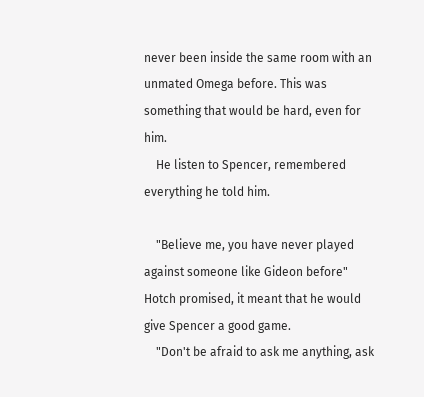never been inside the same room with an unmated Omega before. This was something that would be hard, even for him.
    He listen to Spencer, remembered everything he told him.

    "Believe me, you have never played against someone like Gideon before" Hotch promised, it meant that he would give Spencer a good game.
    "Don't be afraid to ask me anything, ask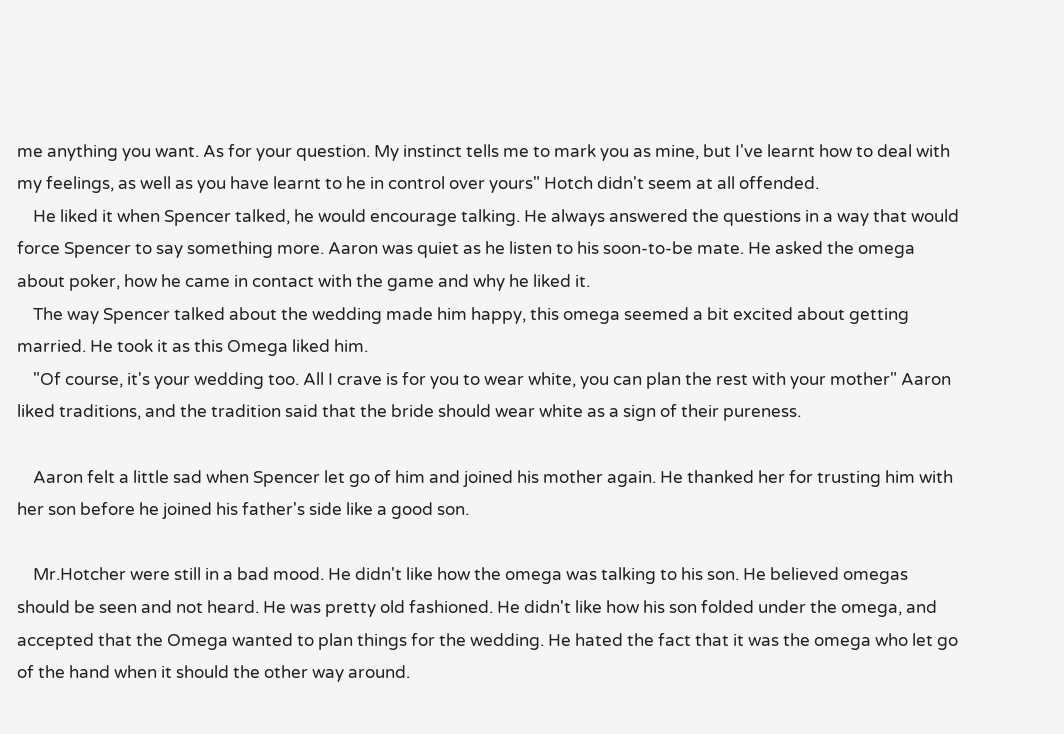me anything you want. As for your question. My instinct tells me to mark you as mine, but I've learnt how to deal with my feelings, as well as you have learnt to he in control over yours" Hotch didn't seem at all offended.
    He liked it when Spencer talked, he would encourage talking. He always answered the questions in a way that would force Spencer to say something more. Aaron was quiet as he listen to his soon-to-be mate. He asked the omega about poker, how he came in contact with the game and why he liked it.
    The way Spencer talked about the wedding made him happy, this omega seemed a bit excited about getting married. He took it as this Omega liked him.
    "Of course, it's your wedding too. All I crave is for you to wear white, you can plan the rest with your mother" Aaron liked traditions, and the tradition said that the bride should wear white as a sign of their pureness.

    Aaron felt a little sad when Spencer let go of him and joined his mother again. He thanked her for trusting him with her son before he joined his father's side like a good son.

    Mr.Hotcher were still in a bad mood. He didn't like how the omega was talking to his son. He believed omegas should be seen and not heard. He was pretty old fashioned. He didn't like how his son folded under the omega, and accepted that the Omega wanted to plan things for the wedding. He hated the fact that it was the omega who let go of the hand when it should the other way around.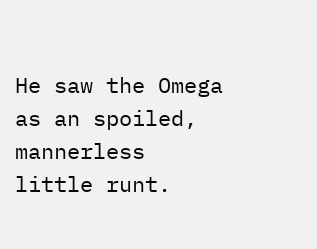He saw the Omega as an spoiled, mannerless little runt.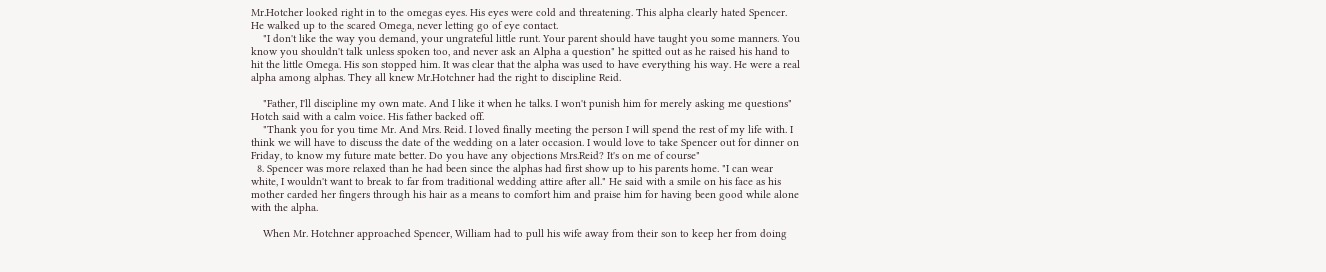Mr.Hotcher looked right in to the omegas eyes. His eyes were cold and threatening. This alpha clearly hated Spencer. He walked up to the scared Omega, never letting go of eye contact.
    "I don't like the way you demand, your ungrateful little runt. Your parent should have taught you some manners. You know you shouldn't talk unless spoken too, and never ask an Alpha a question" he spitted out as he raised his hand to hit the little Omega. His son stopped him. It was clear that the alpha was used to have everything his way. He were a real alpha among alphas. They all knew Mr.Hotchner had the right to discipline Reid.

    "Father, I'll discipline my own mate. And I like it when he talks. I won't punish him for merely asking me questions" Hotch said with a calm voice. His father backed off.
    "Thank you for you time Mr. And Mrs. Reid. I loved finally meeting the person I will spend the rest of my life with. I think we will have to discuss the date of the wedding on a later occasion. I would love to take Spencer out for dinner on Friday, to know my future mate better. Do you have any objections Mrs.Reid? It's on me of course"
  8. Spencer was more relaxed than he had been since the alphas had first show up to his parents home. "I can wear white, I wouldn't want to break to far from traditional wedding attire after all." He said with a smile on his face as his mother carded her fingers through his hair as a means to comfort him and praise him for having been good while alone with the alpha.

    When Mr. Hotchner approached Spencer, William had to pull his wife away from their son to keep her from doing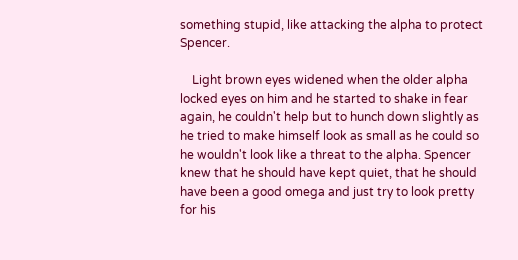something stupid, like attacking the alpha to protect Spencer.

    Light brown eyes widened when the older alpha locked eyes on him and he started to shake in fear again, he couldn't help but to hunch down slightly as he tried to make himself look as small as he could so he wouldn't look like a threat to the alpha. Spencer knew that he should have kept quiet, that he should have been a good omega and just try to look pretty for his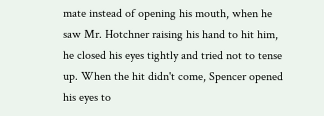mate instead of opening his mouth, when he saw Mr. Hotchner raising his hand to hit him, he closed his eyes tightly and tried not to tense up. When the hit didn't come, Spencer opened his eyes to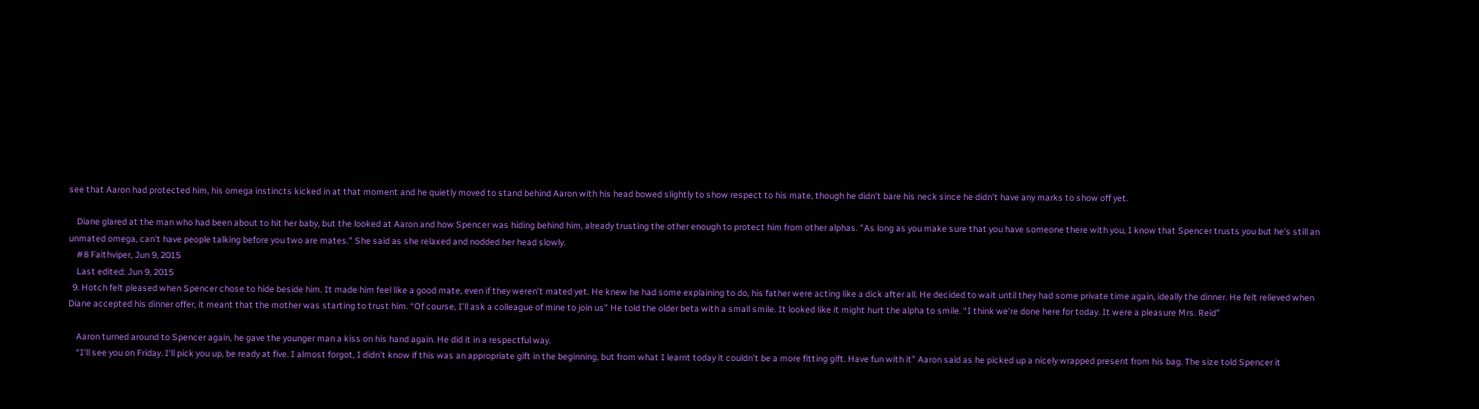see that Aaron had protected him, his omega instincts kicked in at that moment and he quietly moved to stand behind Aaron with his head bowed slightly to show respect to his mate, though he didn't bare his neck since he didn't have any marks to show off yet.

    Diane glared at the man who had been about to hit her baby, but the looked at Aaron and how Spencer was hiding behind him, already trusting the other enough to protect him from other alphas. "As long as you make sure that you have someone there with you, I know that Spencer trusts you but he's still an unmated omega, can't have people talking before you two are mates." She said as she relaxed and nodded her head slowly.
    #8 Faithviper, Jun 9, 2015
    Last edited: Jun 9, 2015
  9. Hotch felt pleased when Spencer chose to hide beside him. It made him feel like a good mate, even if they weren’t mated yet. He knew he had some explaining to do, his father were acting like a dick after all. He decided to wait until they had some private time again, ideally the dinner. He felt relieved when Diane accepted his dinner offer, it meant that the mother was starting to trust him. “Of course, I’ll ask a colleague of mine to join us” He told the older beta with a small smile. It looked like it might hurt the alpha to smile. “I think we’re done here for today. It were a pleasure Mrs. Reid”

    Aaron turned around to Spencer again, he gave the younger man a kiss on his hand again. He did it in a respectful way.
    “I'll see you on Friday. I'll pick you up, be ready at five. I almost forgot, I didn’t know if this was an appropriate gift in the beginning, but from what I learnt today it couldn’t be a more fitting gift. Have fun with it” Aaron said as he picked up a nicely wrapped present from his bag. The size told Spencer it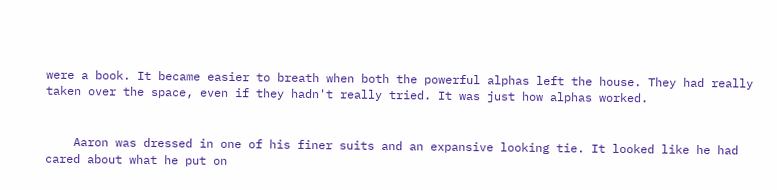were a book. It became easier to breath when both the powerful alphas left the house. They had really taken over the space, even if they hadn't really tried. It was just how alphas worked.


    Aaron was dressed in one of his finer suits and an expansive looking tie. It looked like he had cared about what he put on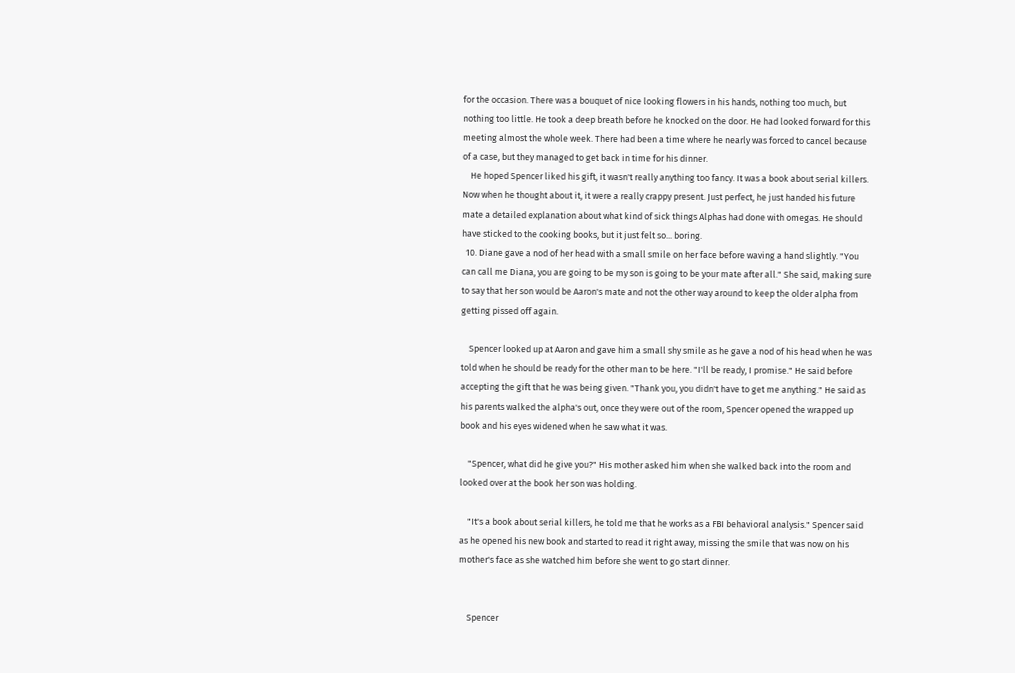for the occasion. There was a bouquet of nice looking flowers in his hands, nothing too much, but nothing too little. He took a deep breath before he knocked on the door. He had looked forward for this meeting almost the whole week. There had been a time where he nearly was forced to cancel because of a case, but they managed to get back in time for his dinner.
    He hoped Spencer liked his gift, it wasn't really anything too fancy. It was a book about serial killers. Now when he thought about it, it were a really crappy present. Just perfect, he just handed his future mate a detailed explanation about what kind of sick things Alphas had done with omegas. He should have sticked to the cooking books, but it just felt so... boring.
  10. Diane gave a nod of her head with a small smile on her face before waving a hand slightly. "You can call me Diana, you are going to be my son is going to be your mate after all." She said, making sure to say that her son would be Aaron's mate and not the other way around to keep the older alpha from getting pissed off again.

    Spencer looked up at Aaron and gave him a small shy smile as he gave a nod of his head when he was told when he should be ready for the other man to be here. "I'll be ready, I promise." He said before accepting the gift that he was being given. "Thank you, you didn't have to get me anything." He said as his parents walked the alpha's out, once they were out of the room, Spencer opened the wrapped up book and his eyes widened when he saw what it was.

    "Spencer, what did he give you?" His mother asked him when she walked back into the room and looked over at the book her son was holding.

    "It's a book about serial killers, he told me that he works as a FBI behavioral analysis." Spencer said as he opened his new book and started to read it right away, missing the smile that was now on his mother's face as she watched him before she went to go start dinner.


    Spencer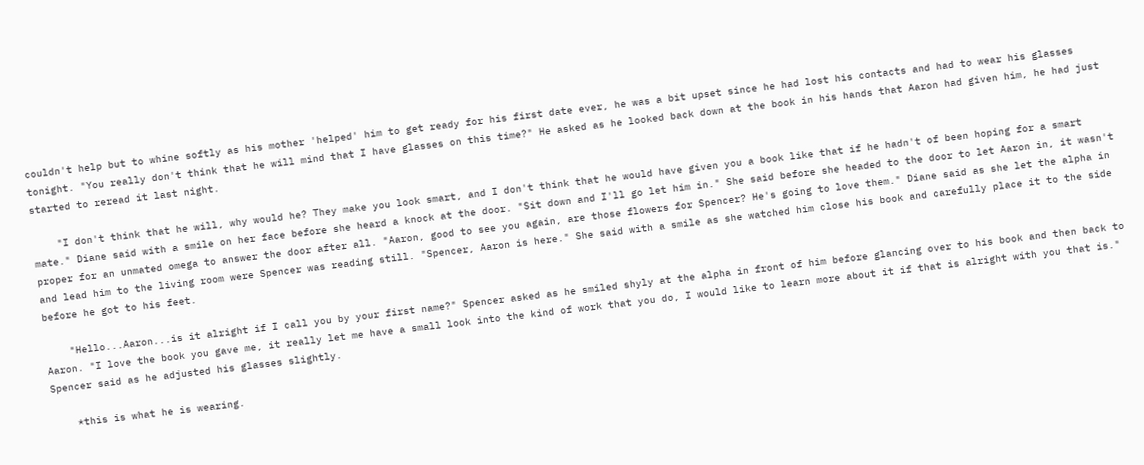couldn't help but to whine softly as his mother 'helped' him to get ready for his first date ever, he was a bit upset since he had lost his contacts and had to wear his glasses tonight. "You really don't think that he will mind that I have glasses on this time?" He asked as he looked back down at the book in his hands that Aaron had given him, he had just started to reread it last night.

    "I don't think that he will, why would he? They make you look smart, and I don't think that he would have given you a book like that if he hadn't of been hoping for a smart mate." Diane said with a smile on her face before she heard a knock at the door. "Sit down and I'll go let him in." She said before she headed to the door to let Aaron in, it wasn't proper for an unmated omega to answer the door after all. "Aaron, good to see you again, are those flowers for Spencer? He's going to love them." Diane said as she let the alpha in and lead him to the living room were Spencer was reading still. "Spencer, Aaron is here." She said with a smile as she watched him close his book and carefully place it to the side before he got to his feet.

    "Hello...Aaron...is it alright if I call you by your first name?" Spencer asked as he smiled shyly at the alpha in front of him before glancing over to his book and then back to Aaron. "I love the book you gave me, it really let me have a small look into the kind of work that you do, I would like to learn more about it if that is alright with you that is." Spencer said as he adjusted his glasses slightly.

    *this is what he is wearing.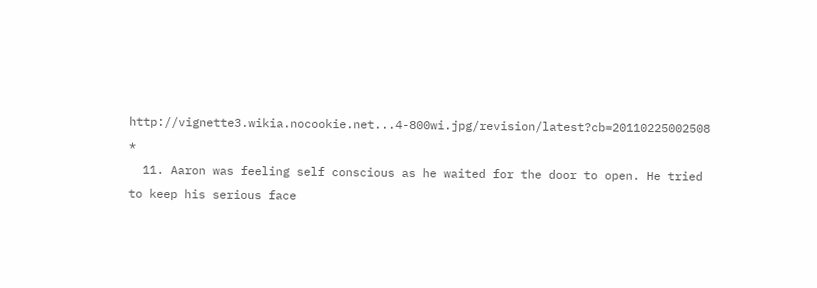http://vignette3.wikia.nocookie.net...4-800wi.jpg/revision/latest?cb=20110225002508 *
  11. Aaron was feeling self conscious as he waited for the door to open. He tried to keep his serious face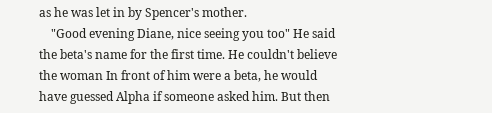as he was let in by Spencer's mother.
    "Good evening Diane, nice seeing you too" He said the beta's name for the first time. He couldn't believe the woman In front of him were a beta, he would have guessed Alpha if someone asked him. But then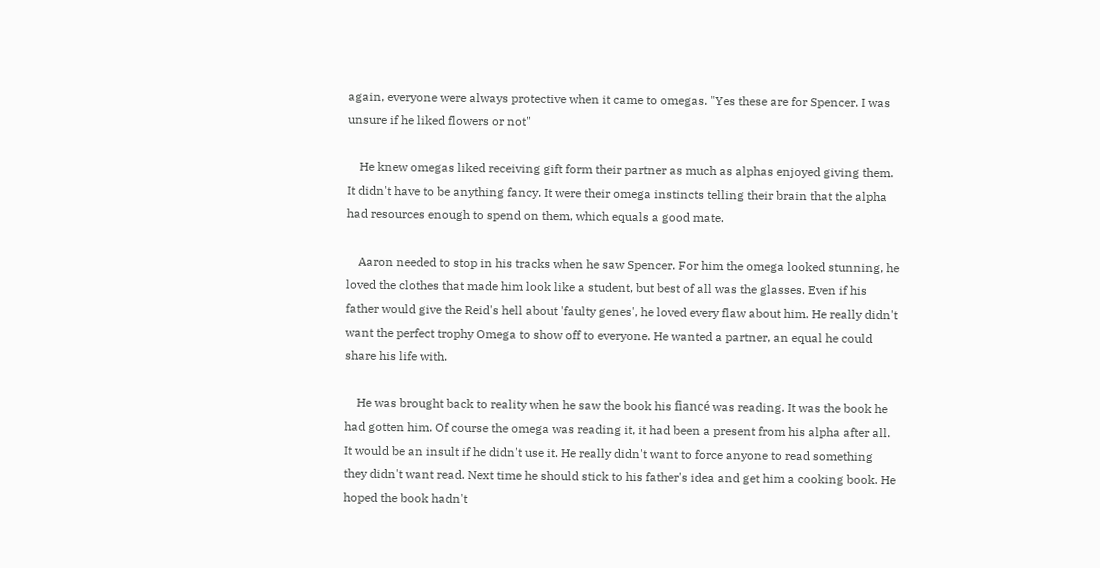again, everyone were always protective when it came to omegas. "Yes these are for Spencer. I was unsure if he liked flowers or not"

    He knew omegas liked receiving gift form their partner as much as alphas enjoyed giving them. It didn't have to be anything fancy. It were their omega instincts telling their brain that the alpha had resources enough to spend on them, which equals a good mate.

    Aaron needed to stop in his tracks when he saw Spencer. For him the omega looked stunning, he loved the clothes that made him look like a student, but best of all was the glasses. Even if his father would give the Reid's hell about 'faulty genes', he loved every flaw about him. He really didn't want the perfect trophy Omega to show off to everyone. He wanted a partner, an equal he could share his life with.

    He was brought back to reality when he saw the book his fiancé was reading. It was the book he had gotten him. Of course the omega was reading it, it had been a present from his alpha after all. It would be an insult if he didn't use it. He really didn't want to force anyone to read something they didn't want read. Next time he should stick to his father's idea and get him a cooking book. He hoped the book hadn't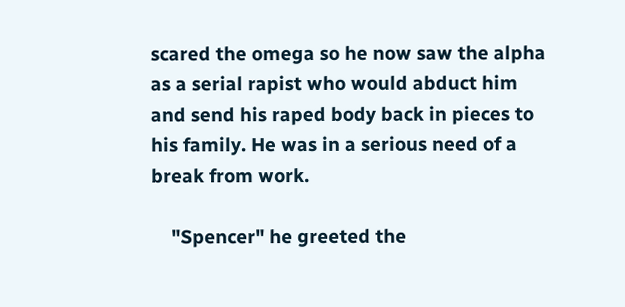scared the omega so he now saw the alpha as a serial rapist who would abduct him and send his raped body back in pieces to his family. He was in a serious need of a break from work.

    "Spencer" he greeted the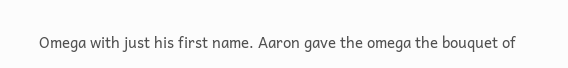Omega with just his first name. Aaron gave the omega the bouquet of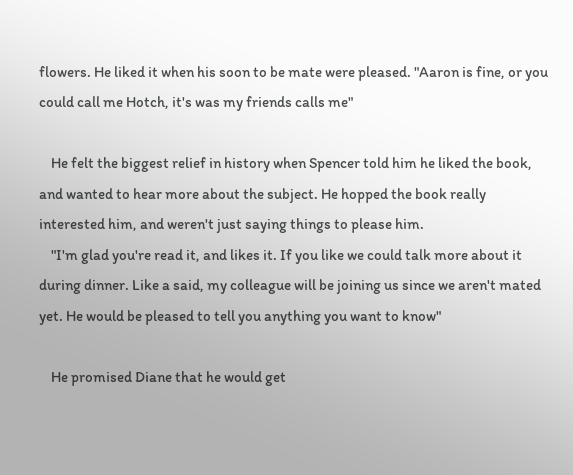flowers. He liked it when his soon to be mate were pleased. "Aaron is fine, or you could call me Hotch, it's was my friends calls me"

    He felt the biggest relief in history when Spencer told him he liked the book, and wanted to hear more about the subject. He hopped the book really interested him, and weren't just saying things to please him.
    "I'm glad you're read it, and likes it. If you like we could talk more about it during dinner. Like a said, my colleague will be joining us since we aren't mated yet. He would be pleased to tell you anything you want to know"

    He promised Diane that he would get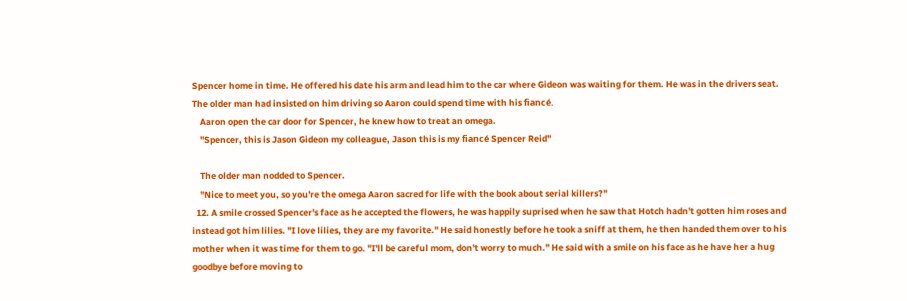Spencer home in time. He offered his date his arm and lead him to the car where Gideon was waiting for them. He was in the drivers seat. The older man had insisted on him driving so Aaron could spend time with his fiancé.
    Aaron open the car door for Spencer, he knew how to treat an omega.
    "Spencer, this is Jason Gideon my colleague, Jason this is my fiancé Spencer Reid"

    The older man nodded to Spencer.
    "Nice to meet you, so you're the omega Aaron sacred for life with the book about serial killers?"
  12. A smile crossed Spencer's face as he accepted the flowers, he was happily suprised when he saw that Hotch hadn't gotten him roses and instead got him lilies. "I love lilies, they are my favorite." He said honestly before he took a sniff at them, he then handed them over to his mother when it was time for them to go. "I'll be careful mom, don't worry to much." He said with a smile on his face as he have her a hug goodbye before moving to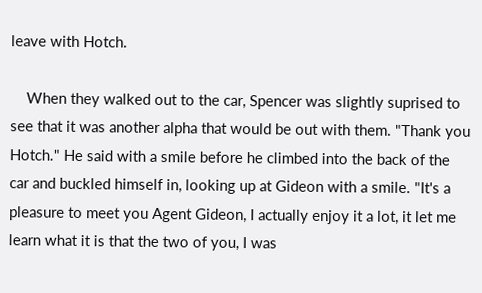leave with Hotch.

    When they walked out to the car, Spencer was slightly suprised to see that it was another alpha that would be out with them. "Thank you Hotch." He said with a smile before he climbed into the back of the car and buckled himself in, looking up at Gideon with a smile. "It's a pleasure to meet you Agent Gideon, I actually enjoy it a lot, it let me learn what it is that the two of you, I was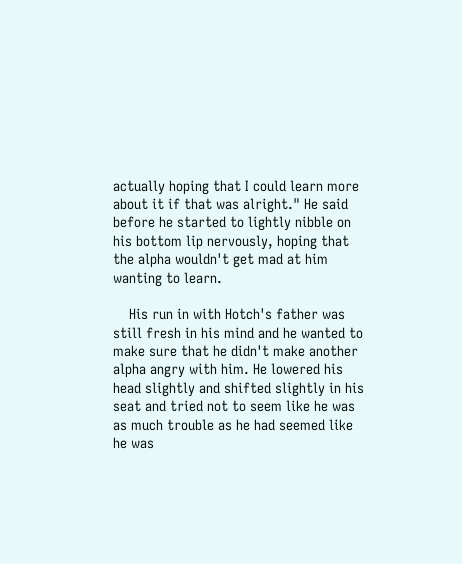actually hoping that I could learn more about it if that was alright." He said before he started to lightly nibble on his bottom lip nervously, hoping that the alpha wouldn't get mad at him wanting to learn.

    His run in with Hotch's father was still fresh in his mind and he wanted to make sure that he didn't make another alpha angry with him. He lowered his head slightly and shifted slightly in his seat and tried not to seem like he was as much trouble as he had seemed like he was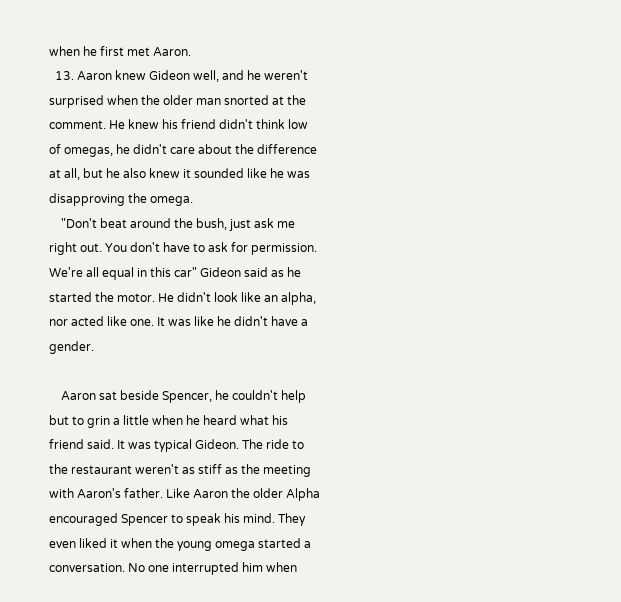when he first met Aaron.
  13. Aaron knew Gideon well, and he weren't surprised when the older man snorted at the comment. He knew his friend didn't think low of omegas, he didn't care about the difference at all, but he also knew it sounded like he was disapproving the omega.
    "Don't beat around the bush, just ask me right out. You don't have to ask for permission. We're all equal in this car" Gideon said as he started the motor. He didn't look like an alpha, nor acted like one. It was like he didn't have a gender.

    Aaron sat beside Spencer, he couldn't help but to grin a little when he heard what his friend said. It was typical Gideon. The ride to the restaurant weren't as stiff as the meeting with Aaron's father. Like Aaron the older Alpha encouraged Spencer to speak his mind. They even liked it when the young omega started a conversation. No one interrupted him when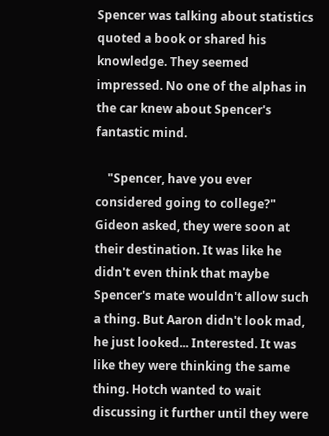Spencer was talking about statistics quoted a book or shared his knowledge. They seemed impressed. No one of the alphas in the car knew about Spencer's fantastic mind.

    "Spencer, have you ever considered going to college?" Gideon asked, they were soon at their destination. It was like he didn't even think that maybe Spencer's mate wouldn't allow such a thing. But Aaron didn't look mad, he just looked... Interested. It was like they were thinking the same thing. Hotch wanted to wait discussing it further until they were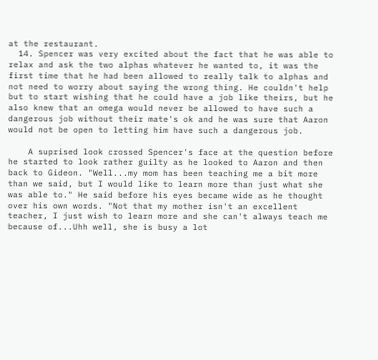at the restaurant.
  14. Spencer was very excited about the fact that he was able to relax and ask the two alphas whatever he wanted to, it was the first time that he had been allowed to really talk to alphas and not need to worry about saying the wrong thing. He couldn't help but to start wishing that he could have a job like theirs, but he also knew that an omega would never be allowed to have such a dangerous job without their mate's ok and he was sure that Aaron would not be open to letting him have such a dangerous job.

    A suprised look crossed Spencer's face at the question before he started to look rather guilty as he looked to Aaron and then back to Gideon. "Well...my mom has been teaching me a bit more than we said, but I would like to learn more than just what she was able to." He said before his eyes became wide as he thought over his own words. "Not that my mother isn't an excellent teacher, I just wish to learn more and she can't always teach me because of...Uhh well, she is busy a lot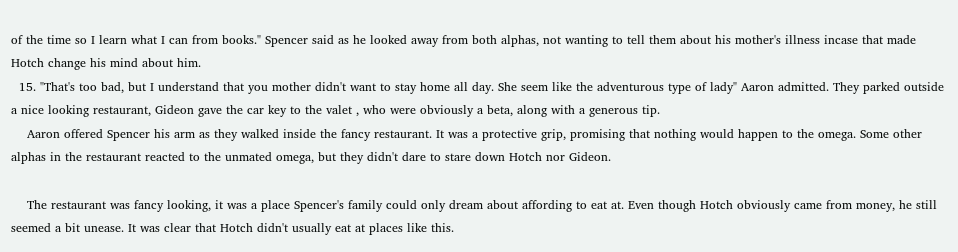of the time so I learn what I can from books." Spencer said as he looked away from both alphas, not wanting to tell them about his mother's illness incase that made Hotch change his mind about him.
  15. "That's too bad, but I understand that you mother didn't want to stay home all day. She seem like the adventurous type of lady" Aaron admitted. They parked outside a nice looking restaurant, Gideon gave the car key to the valet , who were obviously a beta, along with a generous tip.
    Aaron offered Spencer his arm as they walked inside the fancy restaurant. It was a protective grip, promising that nothing would happen to the omega. Some other alphas in the restaurant reacted to the unmated omega, but they didn't dare to stare down Hotch nor Gideon.

    The restaurant was fancy looking, it was a place Spencer's family could only dream about affording to eat at. Even though Hotch obviously came from money, he still seemed a bit unease. It was clear that Hotch didn't usually eat at places like this.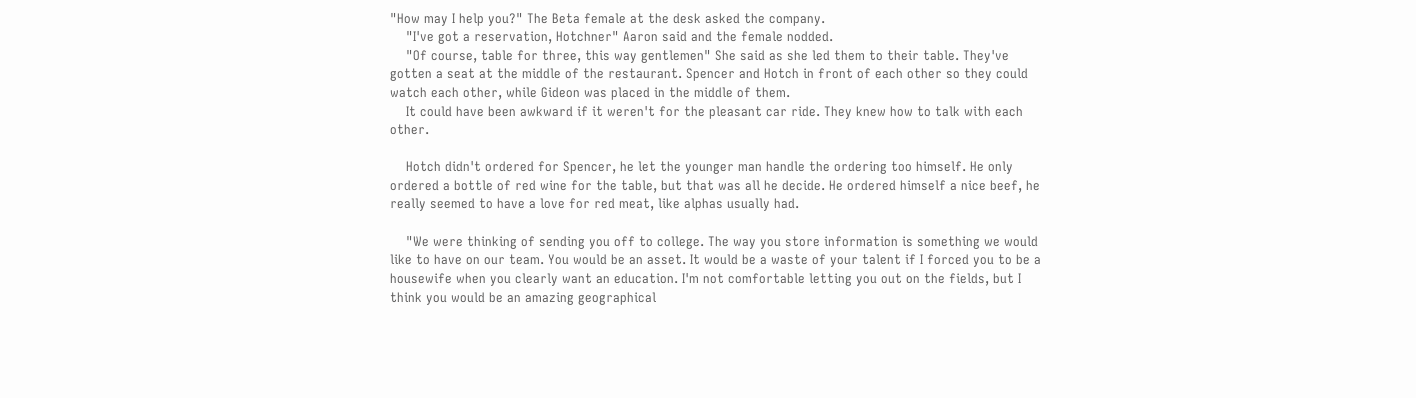"How may I help you?" The Beta female at the desk asked the company.
    "I've got a reservation, Hotchner" Aaron said and the female nodded.
    "Of course, table for three, this way gentlemen" She said as she led them to their table. They've gotten a seat at the middle of the restaurant. Spencer and Hotch in front of each other so they could watch each other, while Gideon was placed in the middle of them.
    It could have been awkward if it weren't for the pleasant car ride. They knew how to talk with each other.

    Hotch didn't ordered for Spencer, he let the younger man handle the ordering too himself. He only ordered a bottle of red wine for the table, but that was all he decide. He ordered himself a nice beef, he really seemed to have a love for red meat, like alphas usually had.

    "We were thinking of sending you off to college. The way you store information is something we would like to have on our team. You would be an asset. It would be a waste of your talent if I forced you to be a housewife when you clearly want an education. I'm not comfortable letting you out on the fields, but I think you would be an amazing geographical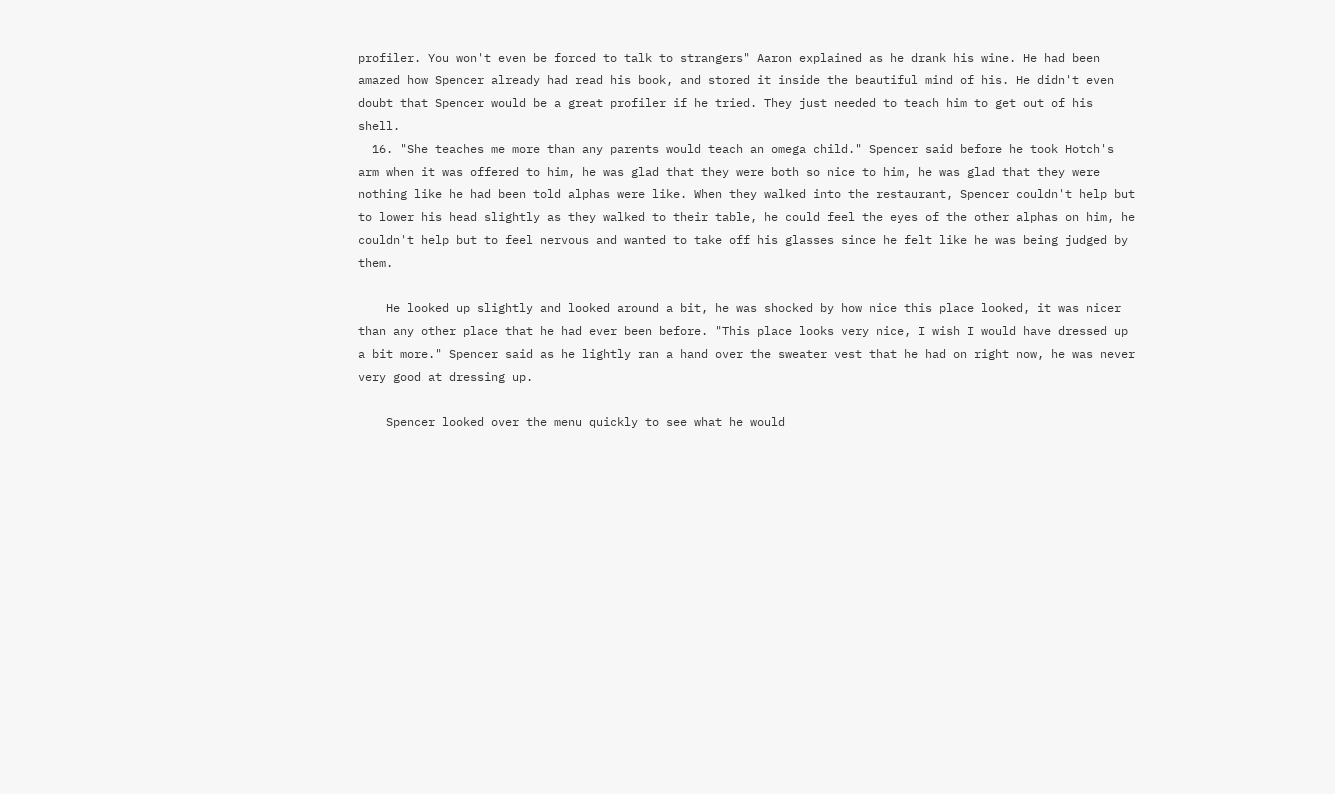profiler. You won't even be forced to talk to strangers" Aaron explained as he drank his wine. He had been amazed how Spencer already had read his book, and stored it inside the beautiful mind of his. He didn't even doubt that Spencer would be a great profiler if he tried. They just needed to teach him to get out of his shell.
  16. "She teaches me more than any parents would teach an omega child." Spencer said before he took Hotch's arm when it was offered to him, he was glad that they were both so nice to him, he was glad that they were nothing like he had been told alphas were like. When they walked into the restaurant, Spencer couldn't help but to lower his head slightly as they walked to their table, he could feel the eyes of the other alphas on him, he couldn't help but to feel nervous and wanted to take off his glasses since he felt like he was being judged by them.

    He looked up slightly and looked around a bit, he was shocked by how nice this place looked, it was nicer than any other place that he had ever been before. "This place looks very nice, I wish I would have dressed up a bit more." Spencer said as he lightly ran a hand over the sweater vest that he had on right now, he was never very good at dressing up.

    Spencer looked over the menu quickly to see what he would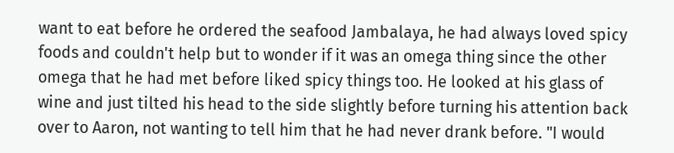want to eat before he ordered the seafood Jambalaya, he had always loved spicy foods and couldn't help but to wonder if it was an omega thing since the other omega that he had met before liked spicy things too. He looked at his glass of wine and just tilted his head to the side slightly before turning his attention back over to Aaron, not wanting to tell him that he had never drank before. "I would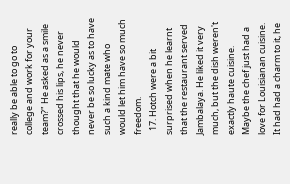really be able to go to college and work for your team?" He asked as a smile crossed his lips, he never thought that he would never be so lucky as to have such a kind mate who would let him have so much freedom.
  17. Hotch were a bit surprised when he learnt that the restaurant served Jambalaya. He liked it very much, but the dish weren't exactly haute cuisine. Maybe the chef just had a love for Louisianan cuisine. It had had a charm to it, he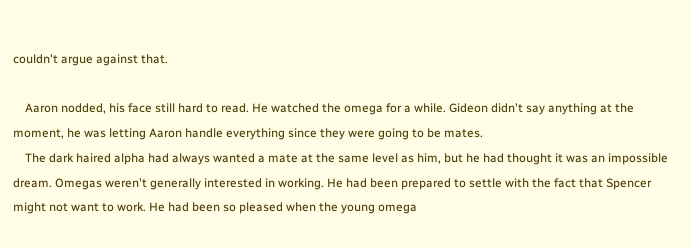couldn't argue against that.

    Aaron nodded, his face still hard to read. He watched the omega for a while. Gideon didn't say anything at the moment, he was letting Aaron handle everything since they were going to be mates.
    The dark haired alpha had always wanted a mate at the same level as him, but he had thought it was an impossible dream. Omegas weren't generally interested in working. He had been prepared to settle with the fact that Spencer might not want to work. He had been so pleased when the young omega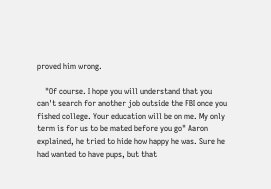proved him wrong.

    "Of course. I hope you will understand that you can't search for another job outside the FBI once you fished college. Your education will be on me. My only term is for us to be mated before you go" Aaron explained, he tried to hide how happy he was. Sure he had wanted to have pups, but that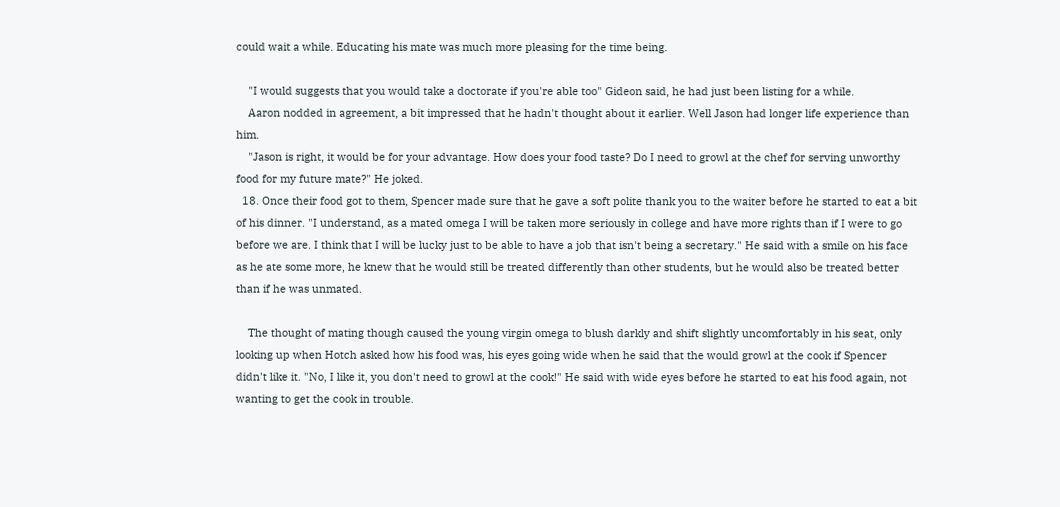could wait a while. Educating his mate was much more pleasing for the time being.

    "I would suggests that you would take a doctorate if you're able too" Gideon said, he had just been listing for a while.
    Aaron nodded in agreement, a bit impressed that he hadn't thought about it earlier. Well Jason had longer life experience than him.
    "Jason is right, it would be for your advantage. How does your food taste? Do I need to growl at the chef for serving unworthy food for my future mate?" He joked.
  18. Once their food got to them, Spencer made sure that he gave a soft polite thank you to the waiter before he started to eat a bit of his dinner. "I understand, as a mated omega I will be taken more seriously in college and have more rights than if I were to go before we are. I think that I will be lucky just to be able to have a job that isn't being a secretary." He said with a smile on his face as he ate some more, he knew that he would still be treated differently than other students, but he would also be treated better than if he was unmated.

    The thought of mating though caused the young virgin omega to blush darkly and shift slightly uncomfortably in his seat, only looking up when Hotch asked how his food was, his eyes going wide when he said that the would growl at the cook if Spencer didn't like it. "No, I like it, you don't need to growl at the cook!" He said with wide eyes before he started to eat his food again, not wanting to get the cook in trouble.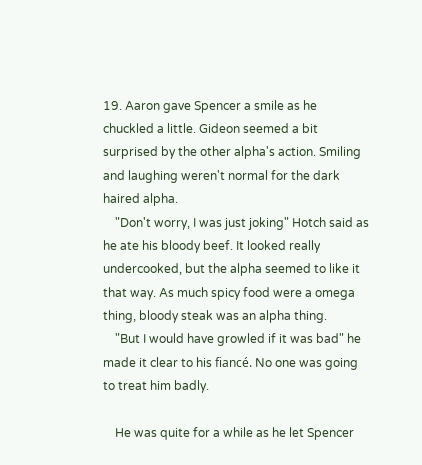19. Aaron gave Spencer a smile as he chuckled a little. Gideon seemed a bit surprised by the other alpha's action. Smiling and laughing weren't normal for the dark haired alpha.
    "Don't worry, I was just joking" Hotch said as he ate his bloody beef. It looked really undercooked, but the alpha seemed to like it that way. As much spicy food were a omega thing, bloody steak was an alpha thing.
    "But I would have growled if it was bad" he made it clear to his fiancé. No one was going to treat him badly.

    He was quite for a while as he let Spencer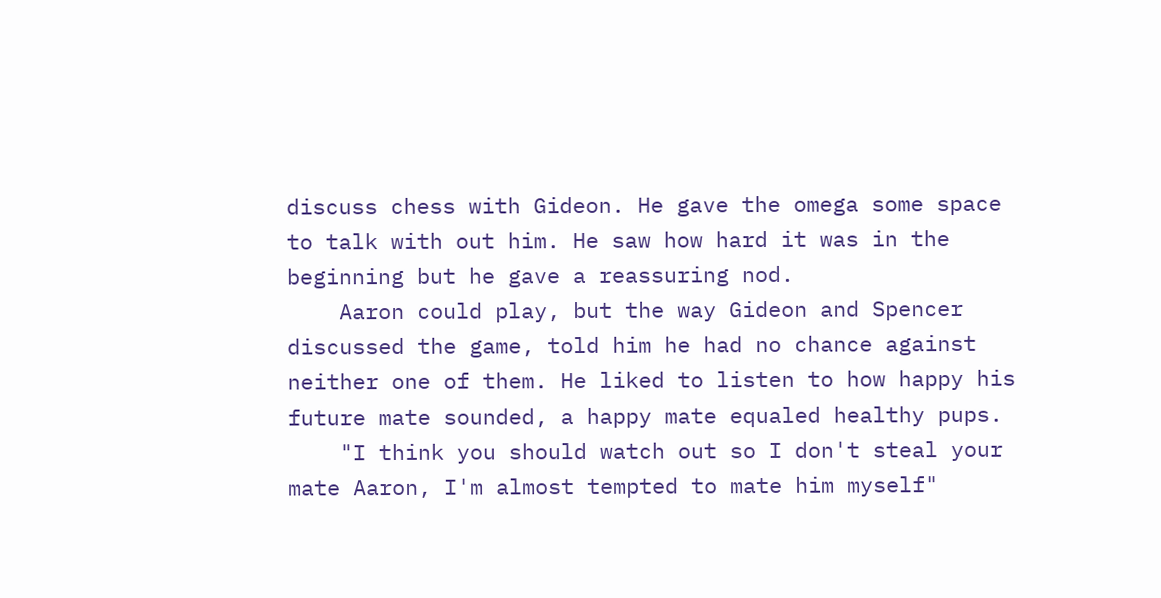discuss chess with Gideon. He gave the omega some space to talk with out him. He saw how hard it was in the beginning but he gave a reassuring nod.
    Aaron could play, but the way Gideon and Spencer discussed the game, told him he had no chance against neither one of them. He liked to listen to how happy his future mate sounded, a happy mate equaled healthy pups.
    "I think you should watch out so I don't steal your mate Aaron, I'm almost tempted to mate him myself"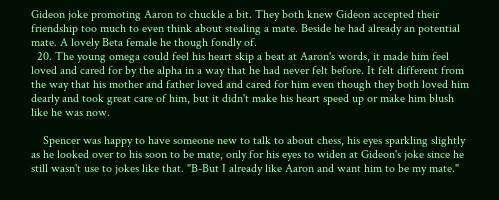Gideon joke promoting Aaron to chuckle a bit. They both knew Gideon accepted their friendship too much to even think about stealing a mate. Beside he had already an potential mate. A lovely Beta female he though fondly of.
  20. The young omega could feel his heart skip a beat at Aaron's words, it made him feel loved and cared for by the alpha in a way that he had never felt before. It felt different from the way that his mother and father loved and cared for him even though they both loved him dearly and took great care of him, but it didn't make his heart speed up or make him blush like he was now.

    Spencer was happy to have someone new to talk to about chess, his eyes sparkling slightly as he looked over to his soon to be mate, only for his eyes to widen at Gideon's joke since he still wasn't use to jokes like that. "B-But I already like Aaron and want him to be my mate."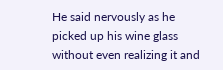He said nervously as he picked up his wine glass without even realizing it and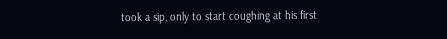took a sip, only to start coughing at his first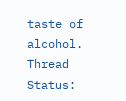taste of alcohol.
Thread Status: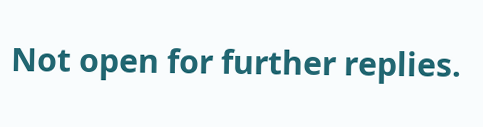Not open for further replies.